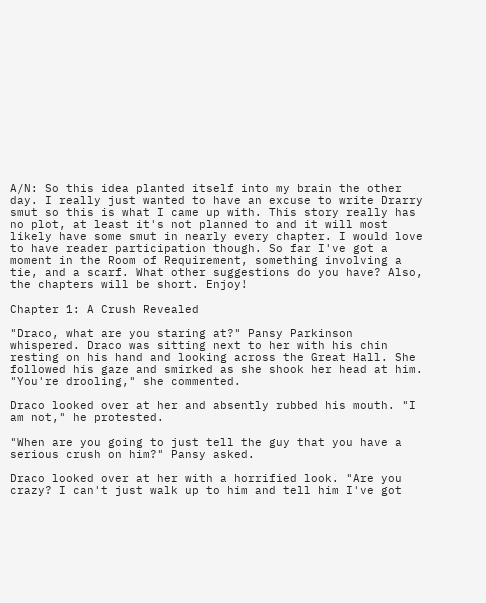A/N: So this idea planted itself into my brain the other day. I really just wanted to have an excuse to write Drarry smut so this is what I came up with. This story really has no plot, at least it's not planned to and it will most likely have some smut in nearly every chapter. I would love to have reader participation though. So far I've got a moment in the Room of Requirement, something involving a tie, and a scarf. What other suggestions do you have? Also, the chapters will be short. Enjoy!

Chapter 1: A Crush Revealed

"Draco, what are you staring at?" Pansy Parkinson whispered. Draco was sitting next to her with his chin resting on his hand and looking across the Great Hall. She followed his gaze and smirked as she shook her head at him. "You're drooling," she commented.

Draco looked over at her and absently rubbed his mouth. "I am not," he protested.

"When are you going to just tell the guy that you have a serious crush on him?" Pansy asked.

Draco looked over at her with a horrified look. "Are you crazy? I can't just walk up to him and tell him I've got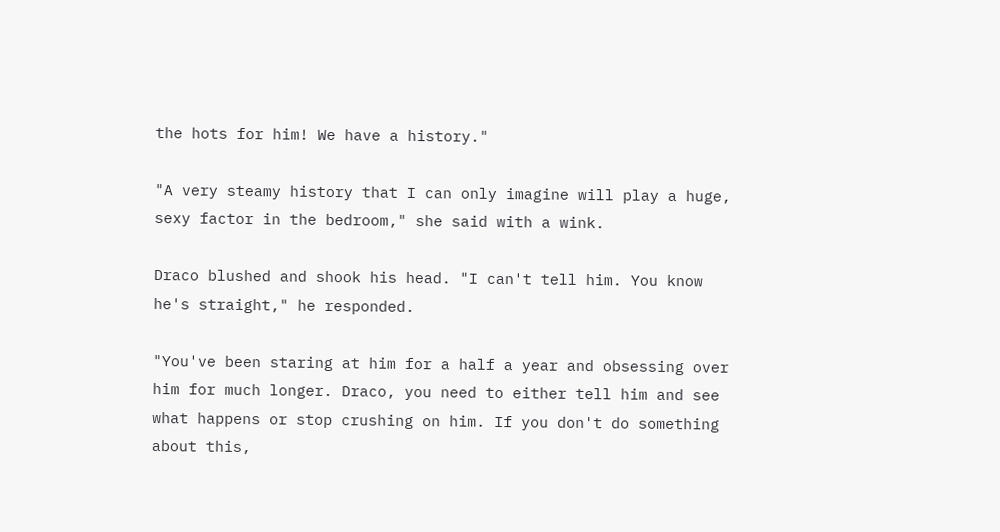the hots for him! We have a history."

"A very steamy history that I can only imagine will play a huge, sexy factor in the bedroom," she said with a wink.

Draco blushed and shook his head. "I can't tell him. You know he's straight," he responded.

"You've been staring at him for a half a year and obsessing over him for much longer. Draco, you need to either tell him and see what happens or stop crushing on him. If you don't do something about this,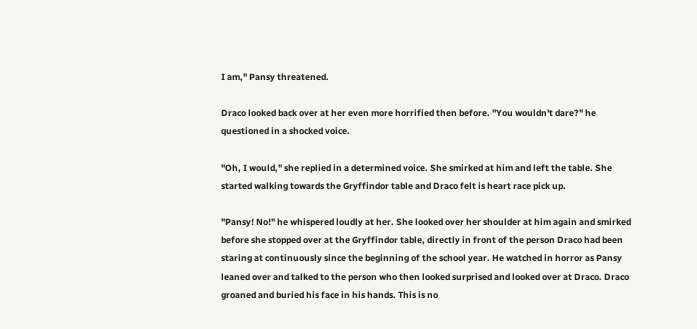I am," Pansy threatened.

Draco looked back over at her even more horrified then before. "You wouldn't dare?" he questioned in a shocked voice.

"Oh, I would," she replied in a determined voice. She smirked at him and left the table. She started walking towards the Gryffindor table and Draco felt is heart race pick up.

"Pansy! No!" he whispered loudly at her. She looked over her shoulder at him again and smirked before she stopped over at the Gryffindor table, directly in front of the person Draco had been staring at continuously since the beginning of the school year. He watched in horror as Pansy leaned over and talked to the person who then looked surprised and looked over at Draco. Draco groaned and buried his face in his hands. This is no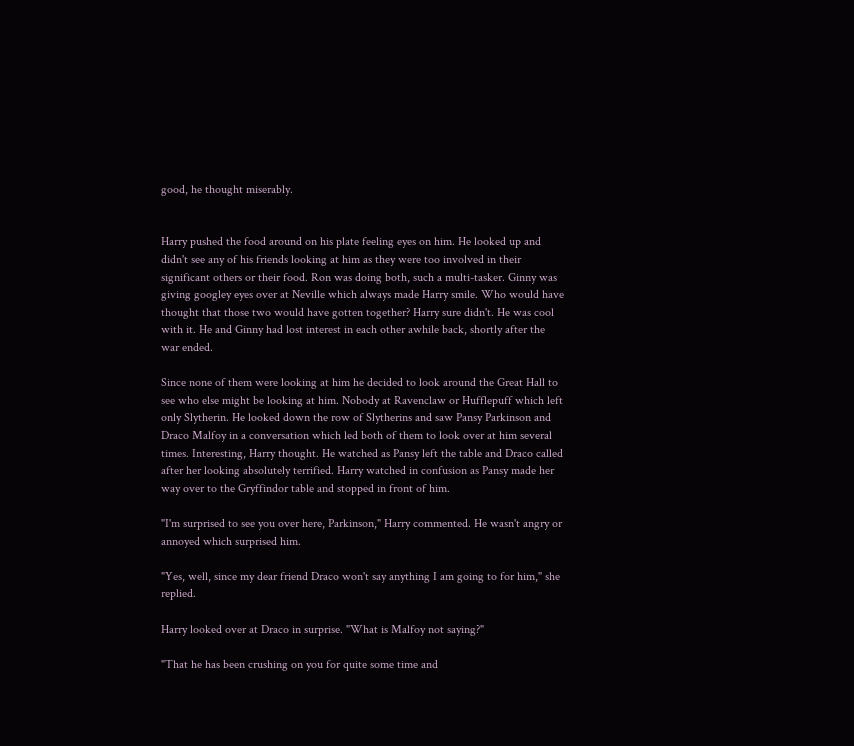good, he thought miserably.


Harry pushed the food around on his plate feeling eyes on him. He looked up and didn't see any of his friends looking at him as they were too involved in their significant others or their food. Ron was doing both, such a multi-tasker. Ginny was giving googley eyes over at Neville which always made Harry smile. Who would have thought that those two would have gotten together? Harry sure didn't. He was cool with it. He and Ginny had lost interest in each other awhile back, shortly after the war ended.

Since none of them were looking at him he decided to look around the Great Hall to see who else might be looking at him. Nobody at Ravenclaw or Hufflepuff which left only Slytherin. He looked down the row of Slytherins and saw Pansy Parkinson and Draco Malfoy in a conversation which led both of them to look over at him several times. Interesting, Harry thought. He watched as Pansy left the table and Draco called after her looking absolutely terrified. Harry watched in confusion as Pansy made her way over to the Gryffindor table and stopped in front of him.

"I'm surprised to see you over here, Parkinson," Harry commented. He wasn't angry or annoyed which surprised him.

"Yes, well, since my dear friend Draco won't say anything I am going to for him," she replied.

Harry looked over at Draco in surprise. "What is Malfoy not saying?"

"That he has been crushing on you for quite some time and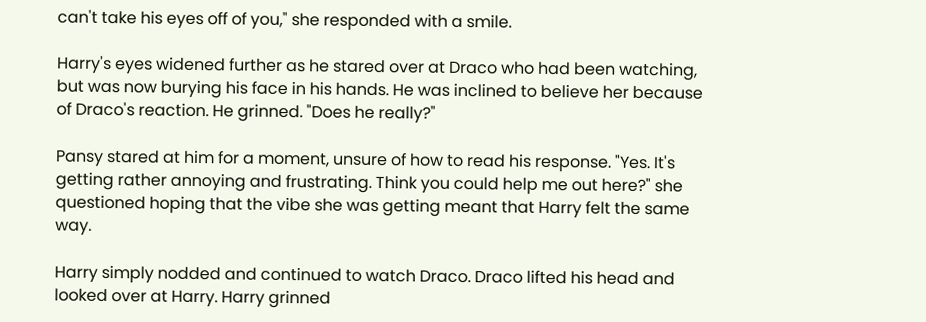can't take his eyes off of you," she responded with a smile.

Harry's eyes widened further as he stared over at Draco who had been watching, but was now burying his face in his hands. He was inclined to believe her because of Draco's reaction. He grinned. "Does he really?"

Pansy stared at him for a moment, unsure of how to read his response. "Yes. It's getting rather annoying and frustrating. Think you could help me out here?" she questioned hoping that the vibe she was getting meant that Harry felt the same way.

Harry simply nodded and continued to watch Draco. Draco lifted his head and looked over at Harry. Harry grinned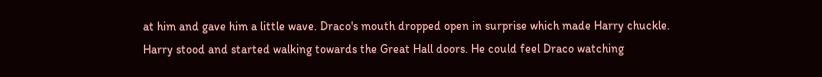at him and gave him a little wave. Draco's mouth dropped open in surprise which made Harry chuckle. Harry stood and started walking towards the Great Hall doors. He could feel Draco watching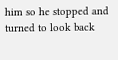him so he stopped and turned to look back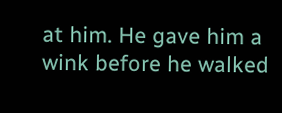at him. He gave him a wink before he walked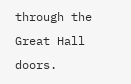through the Great Hall doors.